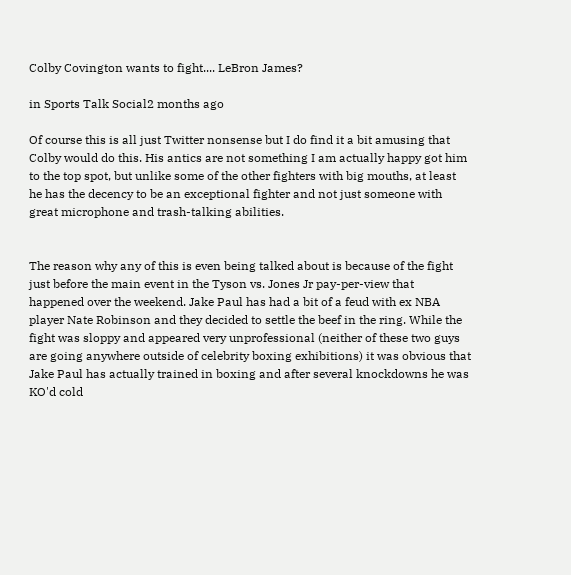Colby Covington wants to fight.... LeBron James?

in Sports Talk Social2 months ago

Of course this is all just Twitter nonsense but I do find it a bit amusing that Colby would do this. His antics are not something I am actually happy got him to the top spot, but unlike some of the other fighters with big mouths, at least he has the decency to be an exceptional fighter and not just someone with great microphone and trash-talking abilities.


The reason why any of this is even being talked about is because of the fight just before the main event in the Tyson vs. Jones Jr pay-per-view that happened over the weekend. Jake Paul has had a bit of a feud with ex NBA player Nate Robinson and they decided to settle the beef in the ring. While the fight was sloppy and appeared very unprofessional (neither of these two guys are going anywhere outside of celebrity boxing exhibitions) it was obvious that Jake Paul has actually trained in boxing and after several knockdowns he was KO'd cold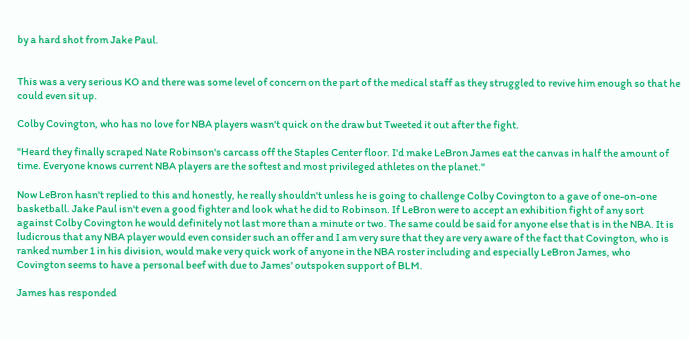by a hard shot from Jake Paul.


This was a very serious KO and there was some level of concern on the part of the medical staff as they struggled to revive him enough so that he could even sit up.

Colby Covington, who has no love for NBA players wasn't quick on the draw but Tweeted it out after the fight.

"Heard they finally scraped Nate Robinson's carcass off the Staples Center floor. I'd make LeBron James eat the canvas in half the amount of time. Everyone knows current NBA players are the softest and most privileged athletes on the planet."

Now LeBron hasn't replied to this and honestly, he really shouldn't unless he is going to challenge Colby Covington to a gave of one-on-one basketball. Jake Paul isn't even a good fighter and look what he did to Robinson. If LeBron were to accept an exhibition fight of any sort against Colby Covington he would definitely not last more than a minute or two. The same could be said for anyone else that is in the NBA. It is ludicrous that any NBA player would even consider such an offer and I am very sure that they are very aware of the fact that Covington, who is ranked number 1 in his division, would make very quick work of anyone in the NBA roster including and especially LeBron James, who Covington seems to have a personal beef with due to James' outspoken support of BLM.

James has responded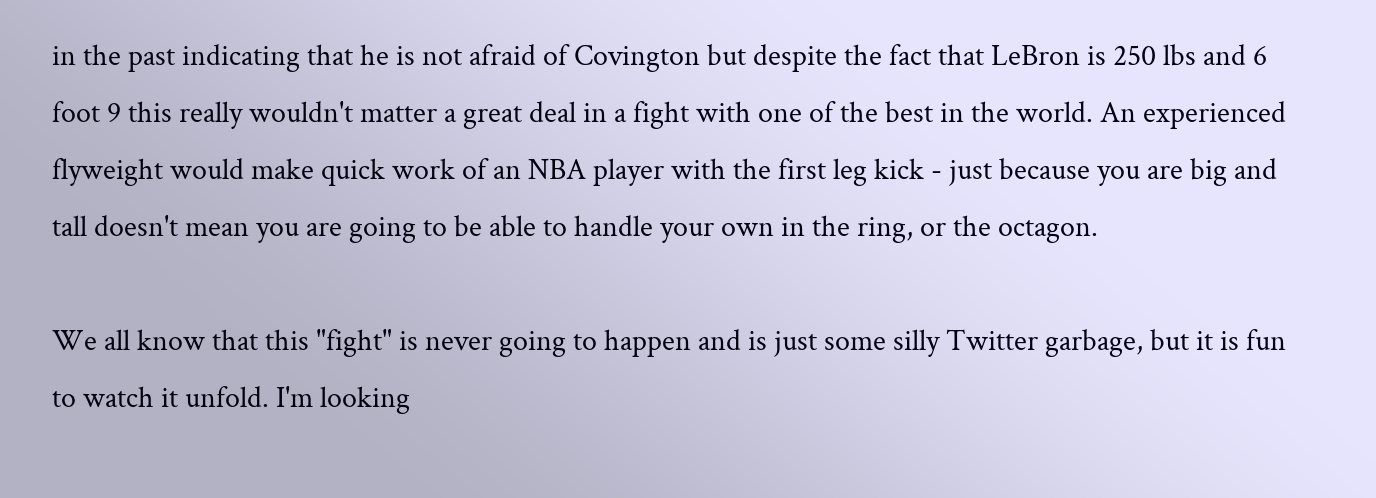in the past indicating that he is not afraid of Covington but despite the fact that LeBron is 250 lbs and 6 foot 9 this really wouldn't matter a great deal in a fight with one of the best in the world. An experienced flyweight would make quick work of an NBA player with the first leg kick - just because you are big and tall doesn't mean you are going to be able to handle your own in the ring, or the octagon.

We all know that this "fight" is never going to happen and is just some silly Twitter garbage, but it is fun to watch it unfold. I'm looking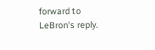forward to LeBron's reply.